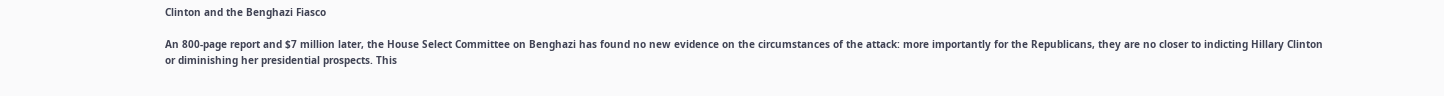Clinton and the Benghazi Fiasco

An 800-page report and $7 million later, the House Select Committee on Benghazi has found no new evidence on the circumstances of the attack: more importantly for the Republicans, they are no closer to indicting Hillary Clinton or diminishing her presidential prospects. This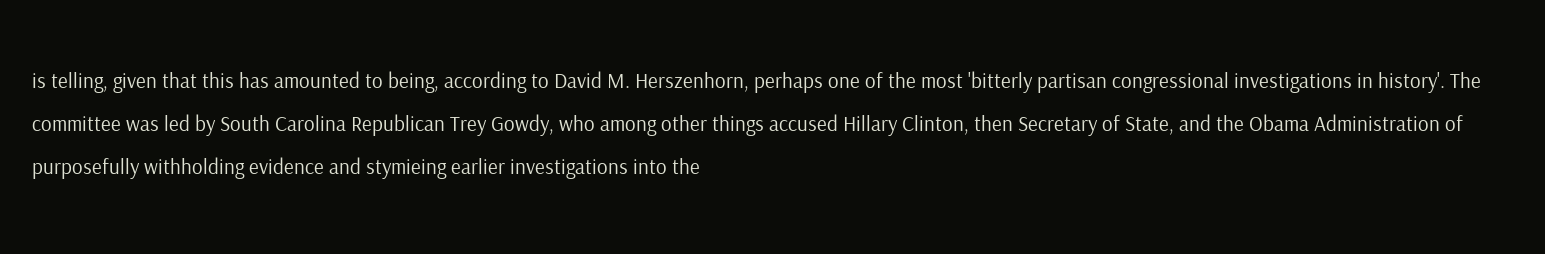is telling, given that this has amounted to being, according to David M. Herszenhorn, perhaps one of the most 'bitterly partisan congressional investigations in history'. The committee was led by South Carolina Republican Trey Gowdy, who among other things accused Hillary Clinton, then Secretary of State, and the Obama Administration of purposefully withholding evidence and stymieing earlier investigations into the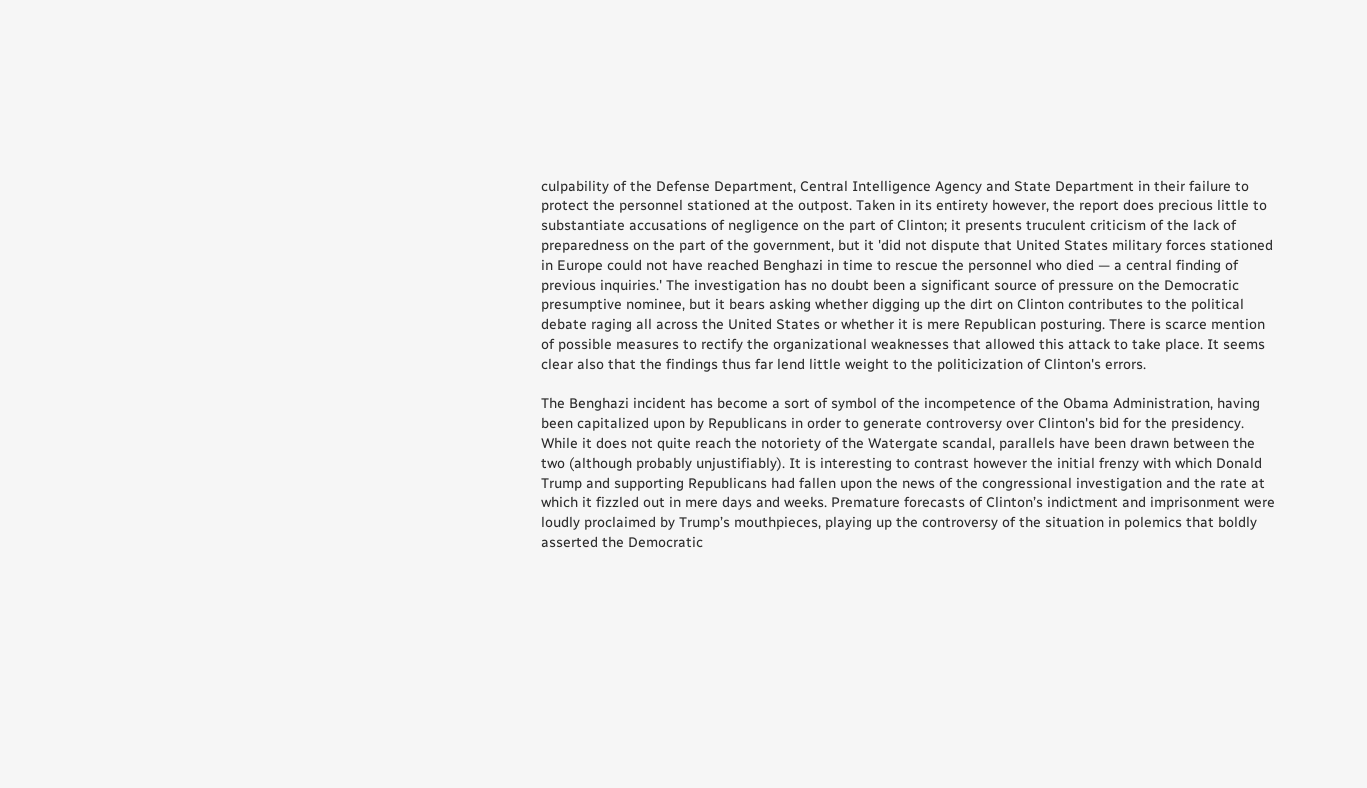culpability of the Defense Department, Central Intelligence Agency and State Department in their failure to protect the personnel stationed at the outpost. Taken in its entirety however, the report does precious little to substantiate accusations of negligence on the part of Clinton; it presents truculent criticism of the lack of preparedness on the part of the government, but it 'did not dispute that United States military forces stationed in Europe could not have reached Benghazi in time to rescue the personnel who died — a central finding of previous inquiries.' The investigation has no doubt been a significant source of pressure on the Democratic presumptive nominee, but it bears asking whether digging up the dirt on Clinton contributes to the political debate raging all across the United States or whether it is mere Republican posturing. There is scarce mention of possible measures to rectify the organizational weaknesses that allowed this attack to take place. It seems clear also that the findings thus far lend little weight to the politicization of Clinton's errors.

The Benghazi incident has become a sort of symbol of the incompetence of the Obama Administration, having been capitalized upon by Republicans in order to generate controversy over Clinton's bid for the presidency. While it does not quite reach the notoriety of the Watergate scandal, parallels have been drawn between the two (although probably unjustifiably). It is interesting to contrast however the initial frenzy with which Donald Trump and supporting Republicans had fallen upon the news of the congressional investigation and the rate at which it fizzled out in mere days and weeks. Premature forecasts of Clinton’s indictment and imprisonment were loudly proclaimed by Trump’s mouthpieces, playing up the controversy of the situation in polemics that boldly asserted the Democratic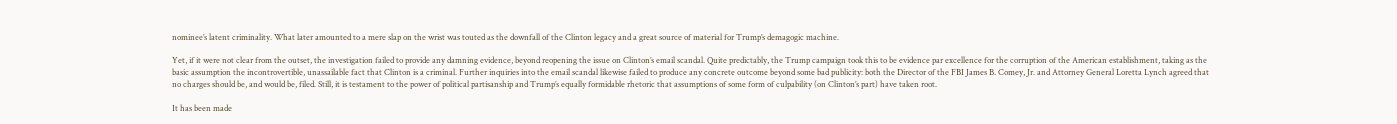nominee’s latent criminality. What later amounted to a mere slap on the wrist was touted as the downfall of the Clinton legacy and a great source of material for Trump’s demagogic machine.

Yet, if it were not clear from the outset, the investigation failed to provide any damning evidence, beyond reopening the issue on Clinton’s email scandal. Quite predictably, the Trump campaign took this to be evidence par excellence for the corruption of the American establishment, taking as the basic assumption the incontrovertible, unassailable fact that Clinton is a criminal. Further inquiries into the email scandal likewise failed to produce any concrete outcome beyond some bad publicity: both the Director of the FBI James B. Comey, Jr. and Attorney General Loretta Lynch agreed that no charges should be, and would be, filed. Still, it is testament to the power of political partisanship and Trump’s equally formidable rhetoric that assumptions of some form of culpability (on Clinton’s part) have taken root.

It has been made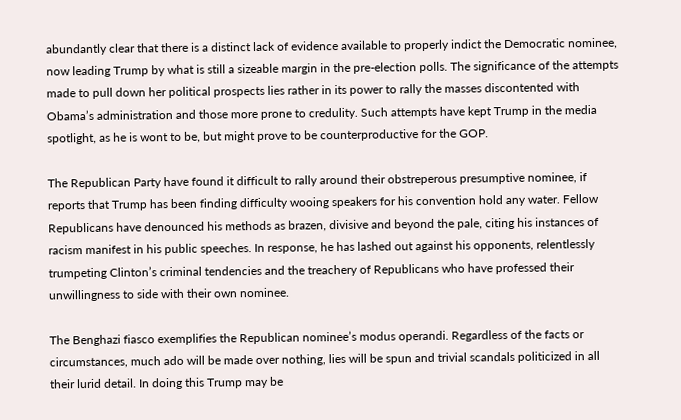abundantly clear that there is a distinct lack of evidence available to properly indict the Democratic nominee, now leading Trump by what is still a sizeable margin in the pre-election polls. The significance of the attempts made to pull down her political prospects lies rather in its power to rally the masses discontented with Obama’s administration and those more prone to credulity. Such attempts have kept Trump in the media spotlight, as he is wont to be, but might prove to be counterproductive for the GOP.

The Republican Party have found it difficult to rally around their obstreperous presumptive nominee, if reports that Trump has been finding difficulty wooing speakers for his convention hold any water. Fellow Republicans have denounced his methods as brazen, divisive and beyond the pale, citing his instances of racism manifest in his public speeches. In response, he has lashed out against his opponents, relentlessly trumpeting Clinton’s criminal tendencies and the treachery of Republicans who have professed their unwillingness to side with their own nominee.

The Benghazi fiasco exemplifies the Republican nominee’s modus operandi. Regardless of the facts or circumstances, much ado will be made over nothing, lies will be spun and trivial scandals politicized in all their lurid detail. In doing this Trump may be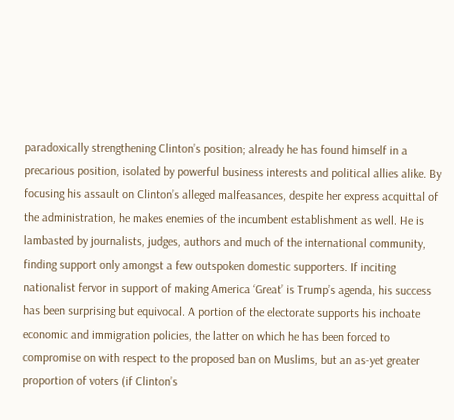paradoxically strengthening Clinton’s position; already he has found himself in a precarious position, isolated by powerful business interests and political allies alike. By focusing his assault on Clinton’s alleged malfeasances, despite her express acquittal of the administration, he makes enemies of the incumbent establishment as well. He is lambasted by journalists, judges, authors and much of the international community, finding support only amongst a few outspoken domestic supporters. If inciting nationalist fervor in support of making America ‘Great’ is Trump’s agenda, his success has been surprising but equivocal. A portion of the electorate supports his inchoate economic and immigration policies, the latter on which he has been forced to compromise on with respect to the proposed ban on Muslims, but an as-yet greater proportion of voters (if Clinton’s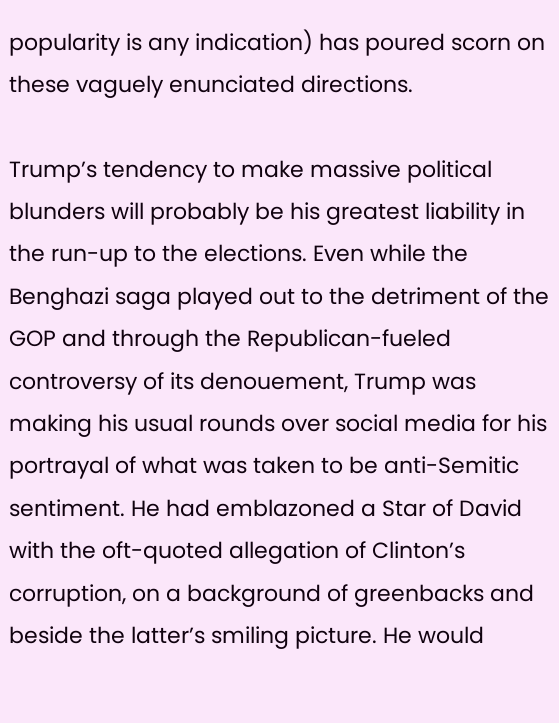popularity is any indication) has poured scorn on these vaguely enunciated directions.

Trump’s tendency to make massive political blunders will probably be his greatest liability in the run-up to the elections. Even while the Benghazi saga played out to the detriment of the GOP and through the Republican-fueled controversy of its denouement, Trump was making his usual rounds over social media for his portrayal of what was taken to be anti-Semitic sentiment. He had emblazoned a Star of David with the oft-quoted allegation of Clinton’s corruption, on a background of greenbacks and beside the latter’s smiling picture. He would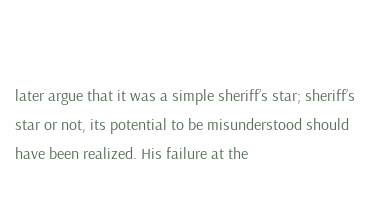later argue that it was a simple sheriff’s star; sheriff’s star or not, its potential to be misunderstood should have been realized. His failure at the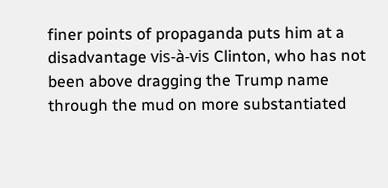finer points of propaganda puts him at a disadvantage vis-à-vis Clinton, who has not been above dragging the Trump name through the mud on more substantiated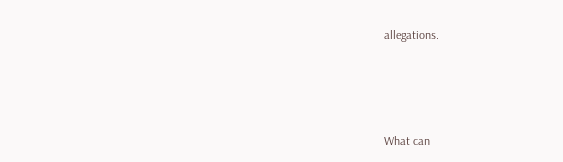allegations.




What can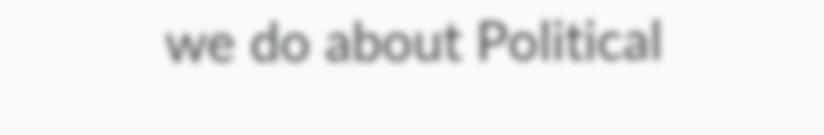we do about Political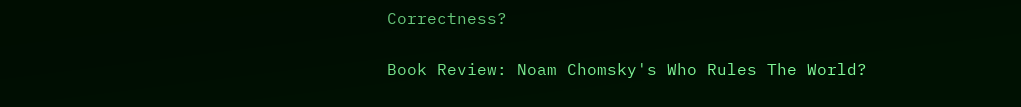Correctness?

Book Review: Noam Chomsky's Who Rules The World?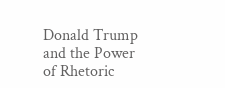Donald Trump and the Power of Rhetoric